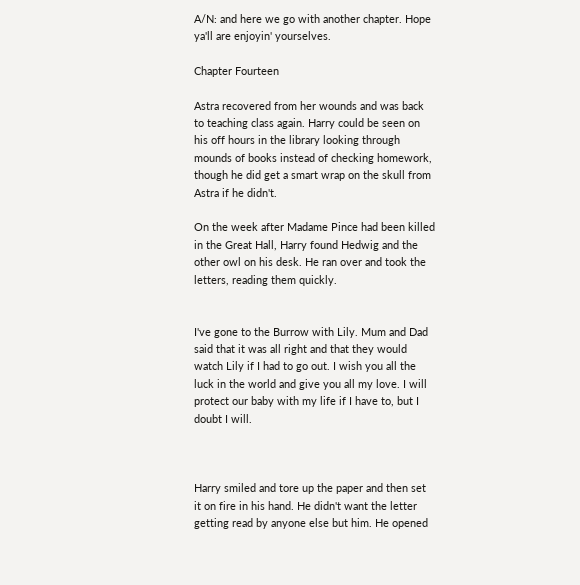A/N: and here we go with another chapter. Hope ya'll are enjoyin' yourselves.

Chapter Fourteen

Astra recovered from her wounds and was back to teaching class again. Harry could be seen on his off hours in the library looking through mounds of books instead of checking homework, though he did get a smart wrap on the skull from Astra if he didn't.

On the week after Madame Pince had been killed in the Great Hall, Harry found Hedwig and the other owl on his desk. He ran over and took the letters, reading them quickly.


I've gone to the Burrow with Lily. Mum and Dad said that it was all right and that they would watch Lily if I had to go out. I wish you all the luck in the world and give you all my love. I will protect our baby with my life if I have to, but I doubt I will.



Harry smiled and tore up the paper and then set it on fire in his hand. He didn't want the letter getting read by anyone else but him. He opened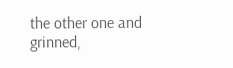the other one and grinned,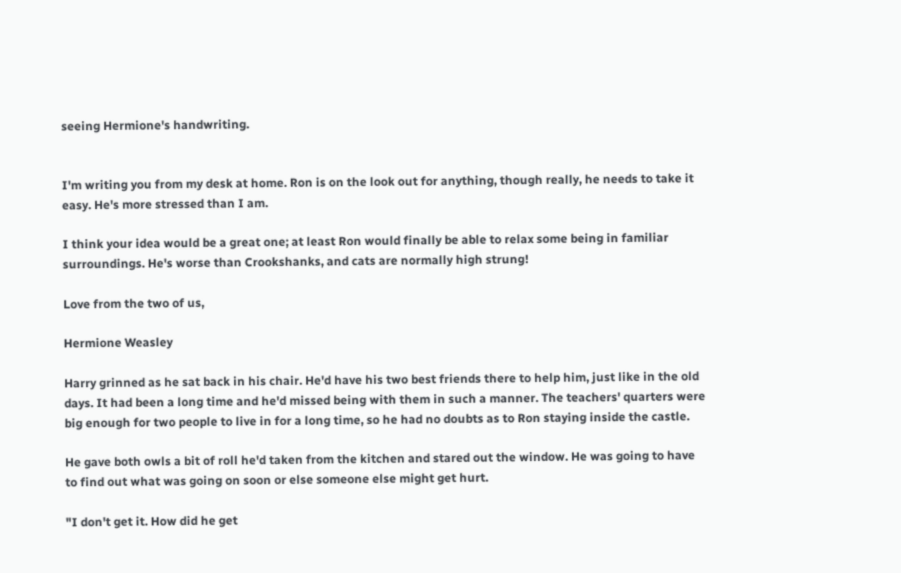seeing Hermione's handwriting.


I'm writing you from my desk at home. Ron is on the look out for anything, though really, he needs to take it easy. He's more stressed than I am.

I think your idea would be a great one; at least Ron would finally be able to relax some being in familiar surroundings. He's worse than Crookshanks, and cats are normally high strung!

Love from the two of us,

Hermione Weasley

Harry grinned as he sat back in his chair. He'd have his two best friends there to help him, just like in the old days. It had been a long time and he'd missed being with them in such a manner. The teachers' quarters were big enough for two people to live in for a long time, so he had no doubts as to Ron staying inside the castle.

He gave both owls a bit of roll he'd taken from the kitchen and stared out the window. He was going to have to find out what was going on soon or else someone else might get hurt.

"I don't get it. How did he get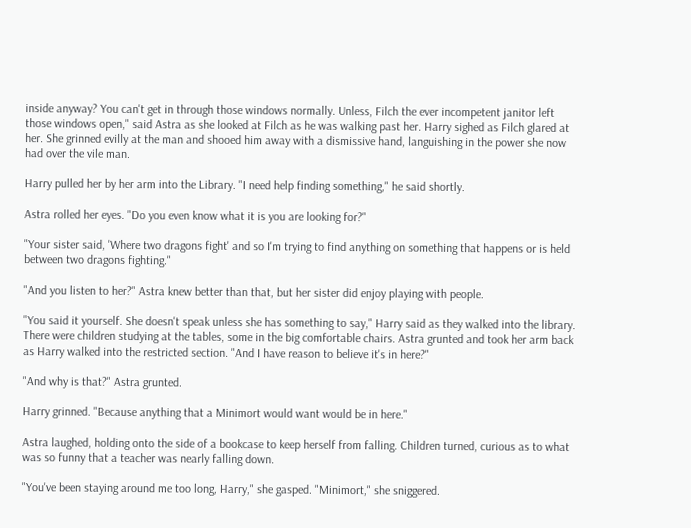inside anyway? You can't get in through those windows normally. Unless, Filch the ever incompetent janitor left those windows open," said Astra as she looked at Filch as he was walking past her. Harry sighed as Filch glared at her. She grinned evilly at the man and shooed him away with a dismissive hand, languishing in the power she now had over the vile man.

Harry pulled her by her arm into the Library. "I need help finding something," he said shortly.

Astra rolled her eyes. "Do you even know what it is you are looking for?"

"Your sister said, 'Where two dragons fight' and so I'm trying to find anything on something that happens or is held between two dragons fighting."

"And you listen to her?" Astra knew better than that, but her sister did enjoy playing with people.

"You said it yourself. She doesn't speak unless she has something to say," Harry said as they walked into the library. There were children studying at the tables, some in the big comfortable chairs. Astra grunted and took her arm back as Harry walked into the restricted section. "And I have reason to believe it's in here?"

"And why is that?" Astra grunted.

Harry grinned. "Because anything that a Minimort would want would be in here."

Astra laughed, holding onto the side of a bookcase to keep herself from falling. Children turned, curious as to what was so funny that a teacher was nearly falling down.

"You've been staying around me too long, Harry," she gasped. "Minimort," she sniggered.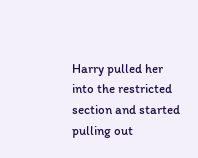Harry pulled her into the restricted section and started pulling out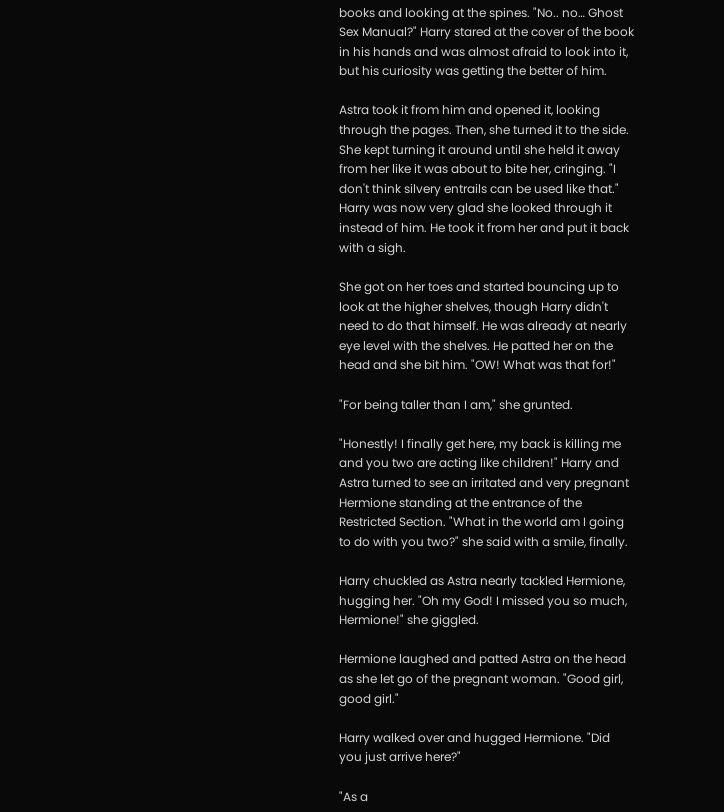books and looking at the spines. "No.. no… Ghost Sex Manual?" Harry stared at the cover of the book in his hands and was almost afraid to look into it, but his curiosity was getting the better of him.

Astra took it from him and opened it, looking through the pages. Then, she turned it to the side. She kept turning it around until she held it away from her like it was about to bite her, cringing. "I don't think silvery entrails can be used like that." Harry was now very glad she looked through it instead of him. He took it from her and put it back with a sigh.

She got on her toes and started bouncing up to look at the higher shelves, though Harry didn't need to do that himself. He was already at nearly eye level with the shelves. He patted her on the head and she bit him. "OW! What was that for!"

"For being taller than I am," she grunted.

"Honestly! I finally get here, my back is killing me and you two are acting like children!" Harry and Astra turned to see an irritated and very pregnant Hermione standing at the entrance of the Restricted Section. "What in the world am I going to do with you two?" she said with a smile, finally.

Harry chuckled as Astra nearly tackled Hermione, hugging her. "Oh my God! I missed you so much, Hermione!" she giggled.

Hermione laughed and patted Astra on the head as she let go of the pregnant woman. "Good girl, good girl."

Harry walked over and hugged Hermione. "Did you just arrive here?"

"As a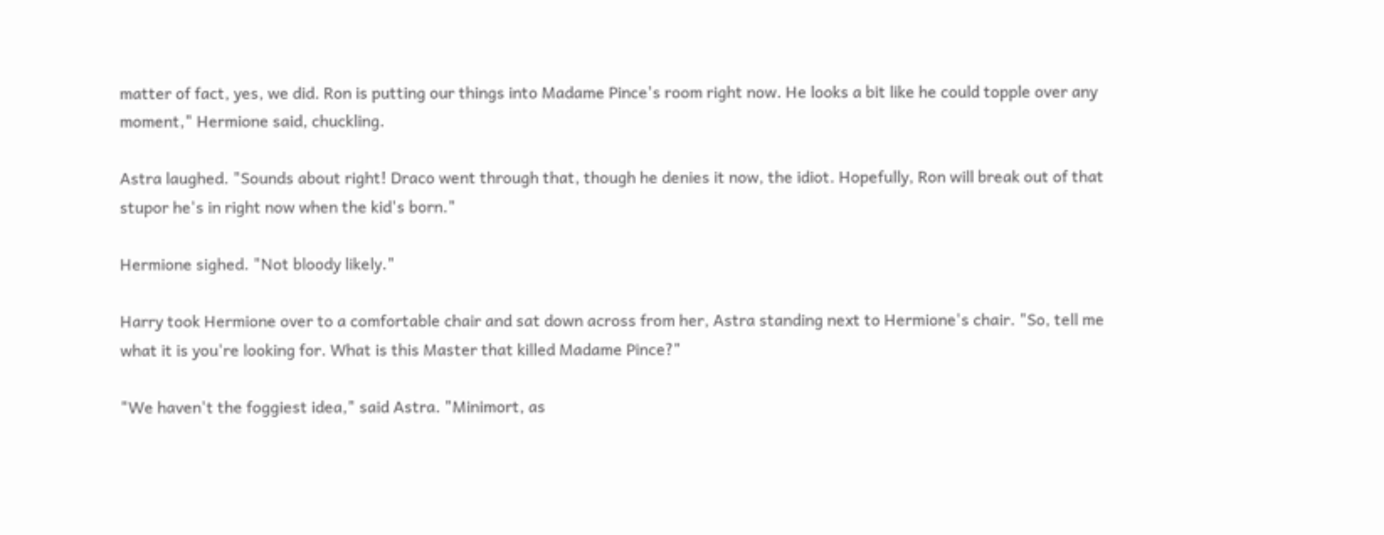matter of fact, yes, we did. Ron is putting our things into Madame Pince's room right now. He looks a bit like he could topple over any moment," Hermione said, chuckling.

Astra laughed. "Sounds about right! Draco went through that, though he denies it now, the idiot. Hopefully, Ron will break out of that stupor he's in right now when the kid's born."

Hermione sighed. "Not bloody likely."

Harry took Hermione over to a comfortable chair and sat down across from her, Astra standing next to Hermione's chair. "So, tell me what it is you're looking for. What is this Master that killed Madame Pince?"

"We haven't the foggiest idea," said Astra. "Minimort, as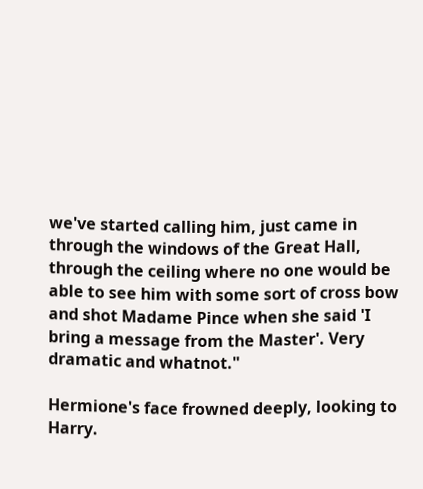we've started calling him, just came in through the windows of the Great Hall, through the ceiling where no one would be able to see him with some sort of cross bow and shot Madame Pince when she said 'I bring a message from the Master'. Very dramatic and whatnot."

Hermione's face frowned deeply, looking to Harry.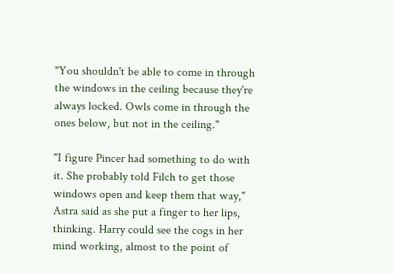"You shouldn't be able to come in through the windows in the ceiling because they're always locked. Owls come in through the ones below, but not in the ceiling."

"I figure Pincer had something to do with it. She probably told Filch to get those windows open and keep them that way," Astra said as she put a finger to her lips, thinking. Harry could see the cogs in her mind working, almost to the point of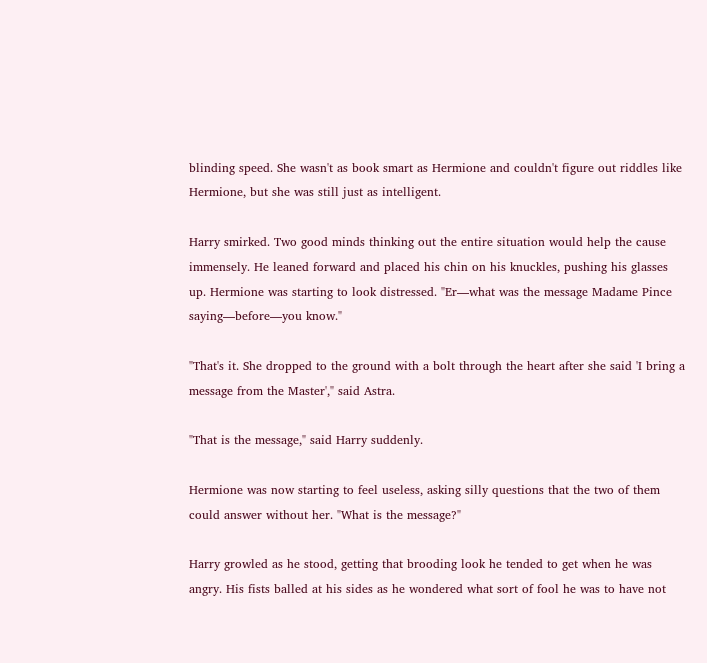blinding speed. She wasn't as book smart as Hermione and couldn't figure out riddles like Hermione, but she was still just as intelligent.

Harry smirked. Two good minds thinking out the entire situation would help the cause immensely. He leaned forward and placed his chin on his knuckles, pushing his glasses up. Hermione was starting to look distressed. "Er—what was the message Madame Pince saying—before—you know."

"That's it. She dropped to the ground with a bolt through the heart after she said 'I bring a message from the Master'," said Astra.

"That is the message," said Harry suddenly.

Hermione was now starting to feel useless, asking silly questions that the two of them could answer without her. "What is the message?"

Harry growled as he stood, getting that brooding look he tended to get when he was angry. His fists balled at his sides as he wondered what sort of fool he was to have not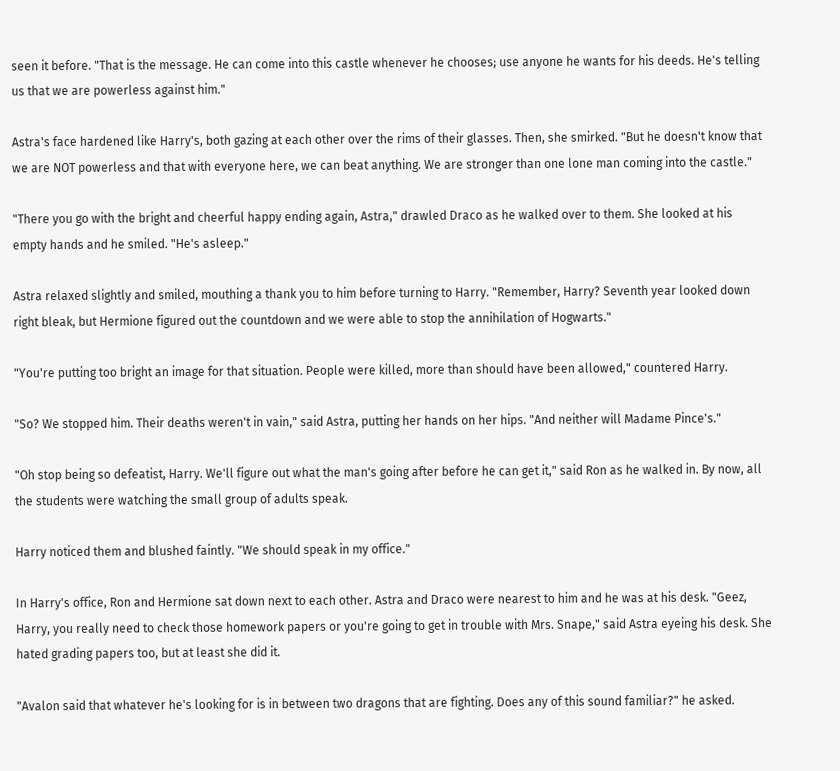seen it before. "That is the message. He can come into this castle whenever he chooses; use anyone he wants for his deeds. He's telling us that we are powerless against him."

Astra's face hardened like Harry's, both gazing at each other over the rims of their glasses. Then, she smirked. "But he doesn't know that we are NOT powerless and that with everyone here, we can beat anything. We are stronger than one lone man coming into the castle."

"There you go with the bright and cheerful happy ending again, Astra," drawled Draco as he walked over to them. She looked at his empty hands and he smiled. "He's asleep."

Astra relaxed slightly and smiled, mouthing a thank you to him before turning to Harry. "Remember, Harry? Seventh year looked down right bleak, but Hermione figured out the countdown and we were able to stop the annihilation of Hogwarts."

"You're putting too bright an image for that situation. People were killed, more than should have been allowed," countered Harry.

"So? We stopped him. Their deaths weren't in vain," said Astra, putting her hands on her hips. "And neither will Madame Pince's."

"Oh stop being so defeatist, Harry. We'll figure out what the man's going after before he can get it," said Ron as he walked in. By now, all the students were watching the small group of adults speak.

Harry noticed them and blushed faintly. "We should speak in my office."

In Harry's office, Ron and Hermione sat down next to each other. Astra and Draco were nearest to him and he was at his desk. "Geez, Harry, you really need to check those homework papers or you're going to get in trouble with Mrs. Snape," said Astra eyeing his desk. She hated grading papers too, but at least she did it.

"Avalon said that whatever he's looking for is in between two dragons that are fighting. Does any of this sound familiar?" he asked.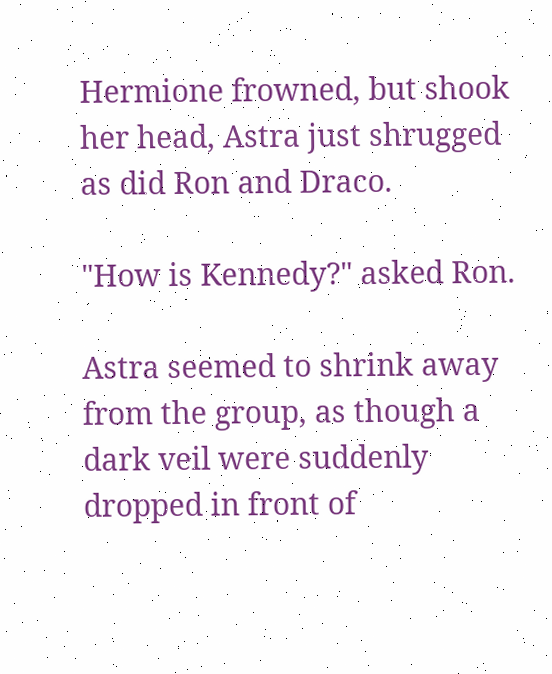Hermione frowned, but shook her head, Astra just shrugged as did Ron and Draco.

"How is Kennedy?" asked Ron.

Astra seemed to shrink away from the group, as though a dark veil were suddenly dropped in front of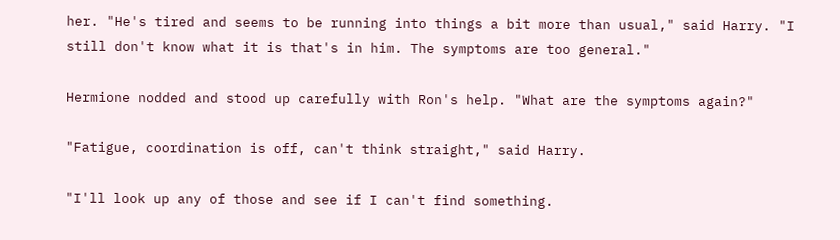her. "He's tired and seems to be running into things a bit more than usual," said Harry. "I still don't know what it is that's in him. The symptoms are too general."

Hermione nodded and stood up carefully with Ron's help. "What are the symptoms again?"

"Fatigue, coordination is off, can't think straight," said Harry.

"I'll look up any of those and see if I can't find something.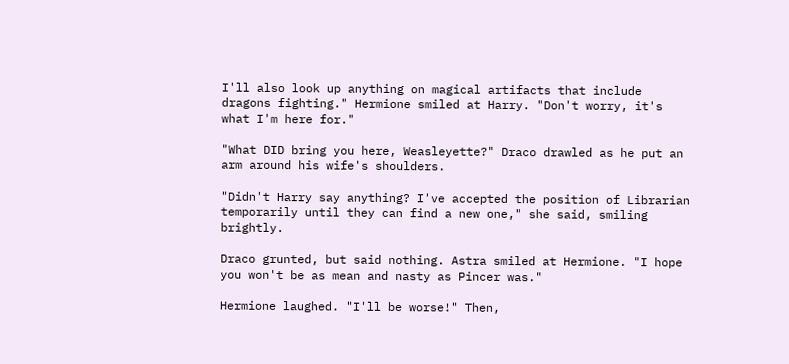I'll also look up anything on magical artifacts that include dragons fighting." Hermione smiled at Harry. "Don't worry, it's what I'm here for."

"What DID bring you here, Weasleyette?" Draco drawled as he put an arm around his wife's shoulders.

"Didn't Harry say anything? I've accepted the position of Librarian temporarily until they can find a new one," she said, smiling brightly.

Draco grunted, but said nothing. Astra smiled at Hermione. "I hope you won't be as mean and nasty as Pincer was."

Hermione laughed. "I'll be worse!" Then,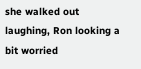she walked out laughing, Ron looking a bit worried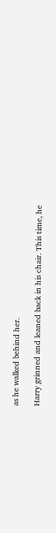as he walked behind her.

Harry grinned and leaned back in his chair. This time, he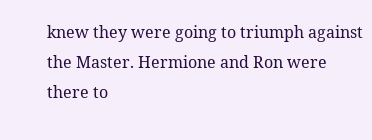knew they were going to triumph against the Master. Hermione and Ron were there to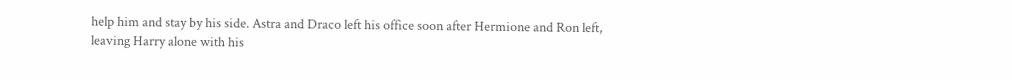help him and stay by his side. Astra and Draco left his office soon after Hermione and Ron left, leaving Harry alone with his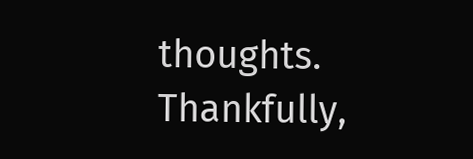thoughts. Thankfully,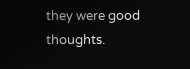they were good thoughts.